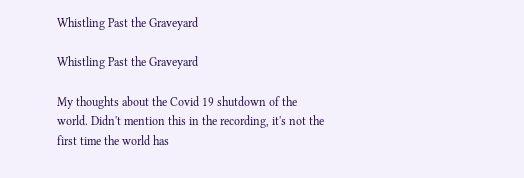Whistling Past the Graveyard

Whistling Past the Graveyard

My thoughts about the Covid 19 shutdown of the world. Didn't mention this in the recording, it's not the first time the world has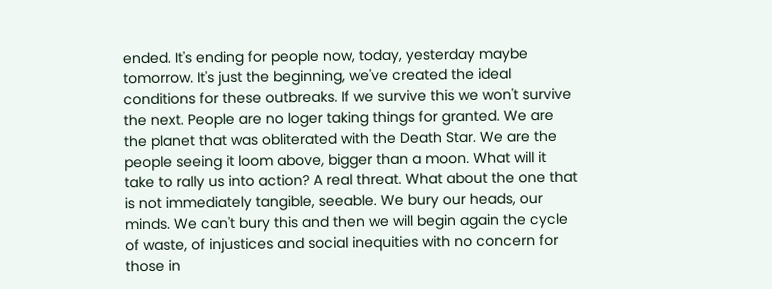ended. It's ending for people now, today, yesterday maybe tomorrow. It's just the beginning, we've created the ideal conditions for these outbreaks. If we survive this we won't survive the next. People are no loger taking things for granted. We are the planet that was obliterated with the Death Star. We are the people seeing it loom above, bigger than a moon. What will it take to rally us into action? A real threat. What about the one that is not immediately tangible, seeable. We bury our heads, our minds. We can't bury this and then we will begin again the cycle of waste, of injustices and social inequities with no concern for those in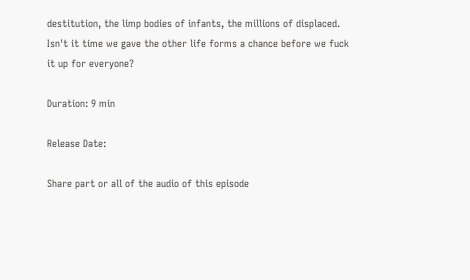destitution, the limp bodies of infants, the millions of displaced. Isn't it time we gave the other life forms a chance before we fuck it up for everyone?

Duration: 9 min

Release Date:

Share part or all of the audio of this episode